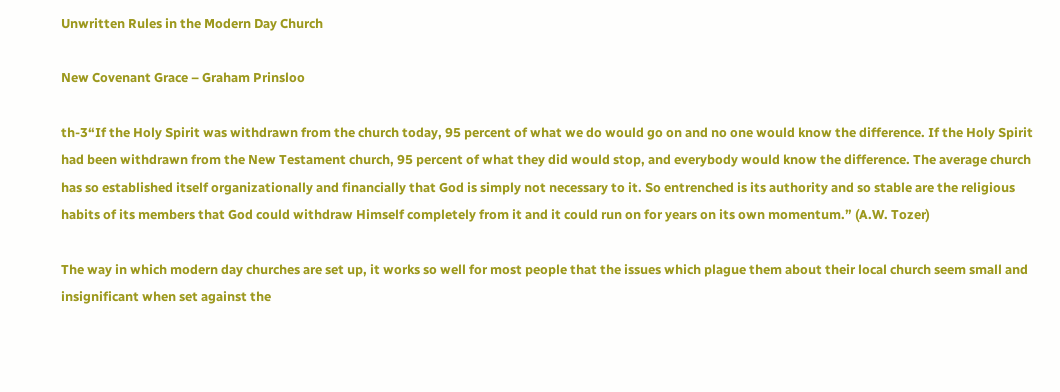Unwritten Rules in the Modern Day Church

New Covenant Grace – Graham Prinsloo

th-3“If the Holy Spirit was withdrawn from the church today, 95 percent of what we do would go on and no one would know the difference. If the Holy Spirit had been withdrawn from the New Testament church, 95 percent of what they did would stop, and everybody would know the difference. The average church has so established itself organizationally and financially that God is simply not necessary to it. So entrenched is its authority and so stable are the religious habits of its members that God could withdraw Himself completely from it and it could run on for years on its own momentum.” (A.W. Tozer)

The way in which modern day churches are set up, it works so well for most people that the issues which plague them about their local church seem small and insignificant when set against the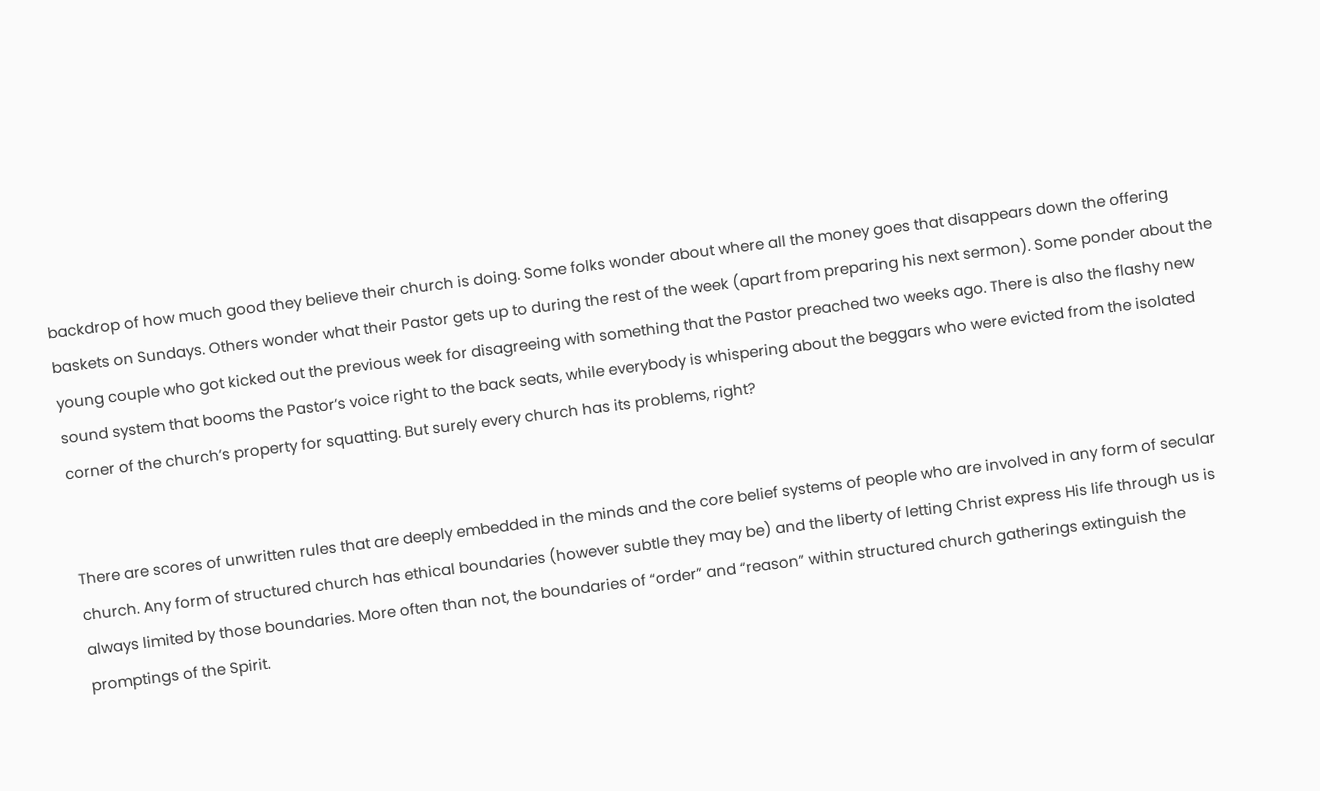backdrop of how much good they believe their church is doing. Some folks wonder about where all the money goes that disappears down the offering baskets on Sundays. Others wonder what their Pastor gets up to during the rest of the week (apart from preparing his next sermon). Some ponder about the young couple who got kicked out the previous week for disagreeing with something that the Pastor preached two weeks ago. There is also the flashy new sound system that booms the Pastor’s voice right to the back seats, while everybody is whispering about the beggars who were evicted from the isolated corner of the church’s property for squatting. But surely every church has its problems, right?


There are scores of unwritten rules that are deeply embedded in the minds and the core belief systems of people who are involved in any form of secular church. Any form of structured church has ethical boundaries (however subtle they may be) and the liberty of letting Christ express His life through us is always limited by those boundaries. More often than not, the boundaries of “order” and “reason” within structured church gatherings extinguish the promptings of the Spirit.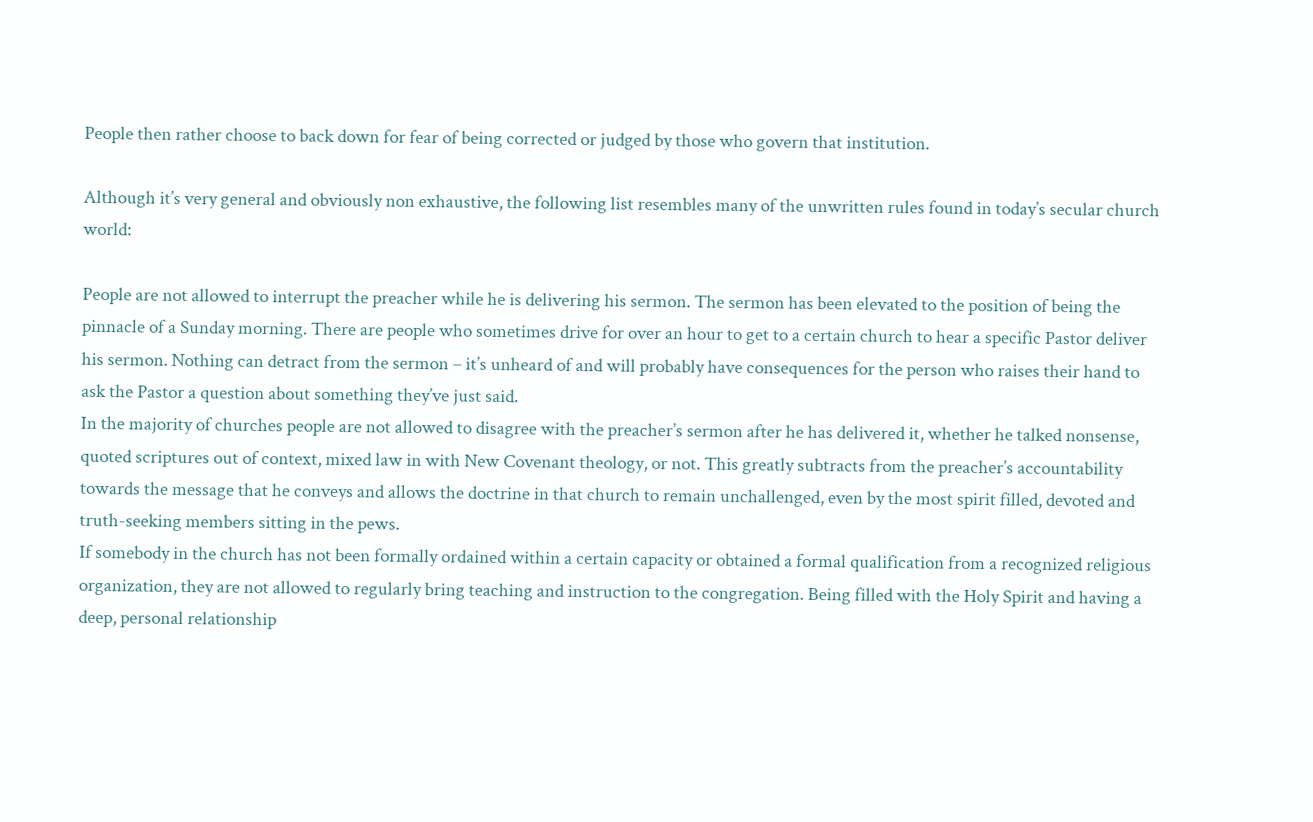People then rather choose to back down for fear of being corrected or judged by those who govern that institution.

Although it’s very general and obviously non exhaustive, the following list resembles many of the unwritten rules found in today’s secular church world:

People are not allowed to interrupt the preacher while he is delivering his sermon. The sermon has been elevated to the position of being the pinnacle of a Sunday morning. There are people who sometimes drive for over an hour to get to a certain church to hear a specific Pastor deliver his sermon. Nothing can detract from the sermon – it’s unheard of and will probably have consequences for the person who raises their hand to ask the Pastor a question about something they’ve just said.
In the majority of churches people are not allowed to disagree with the preacher’s sermon after he has delivered it, whether he talked nonsense, quoted scriptures out of context, mixed law in with New Covenant theology, or not. This greatly subtracts from the preacher’s accountability towards the message that he conveys and allows the doctrine in that church to remain unchallenged, even by the most spirit filled, devoted and truth-seeking members sitting in the pews.
If somebody in the church has not been formally ordained within a certain capacity or obtained a formal qualification from a recognized religious organization, they are not allowed to regularly bring teaching and instruction to the congregation. Being filled with the Holy Spirit and having a deep, personal relationship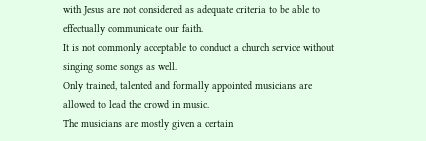with Jesus are not considered as adequate criteria to be able to effectually communicate our faith.
It is not commonly acceptable to conduct a church service without singing some songs as well.
Only trained, talented and formally appointed musicians are allowed to lead the crowd in music.
The musicians are mostly given a certain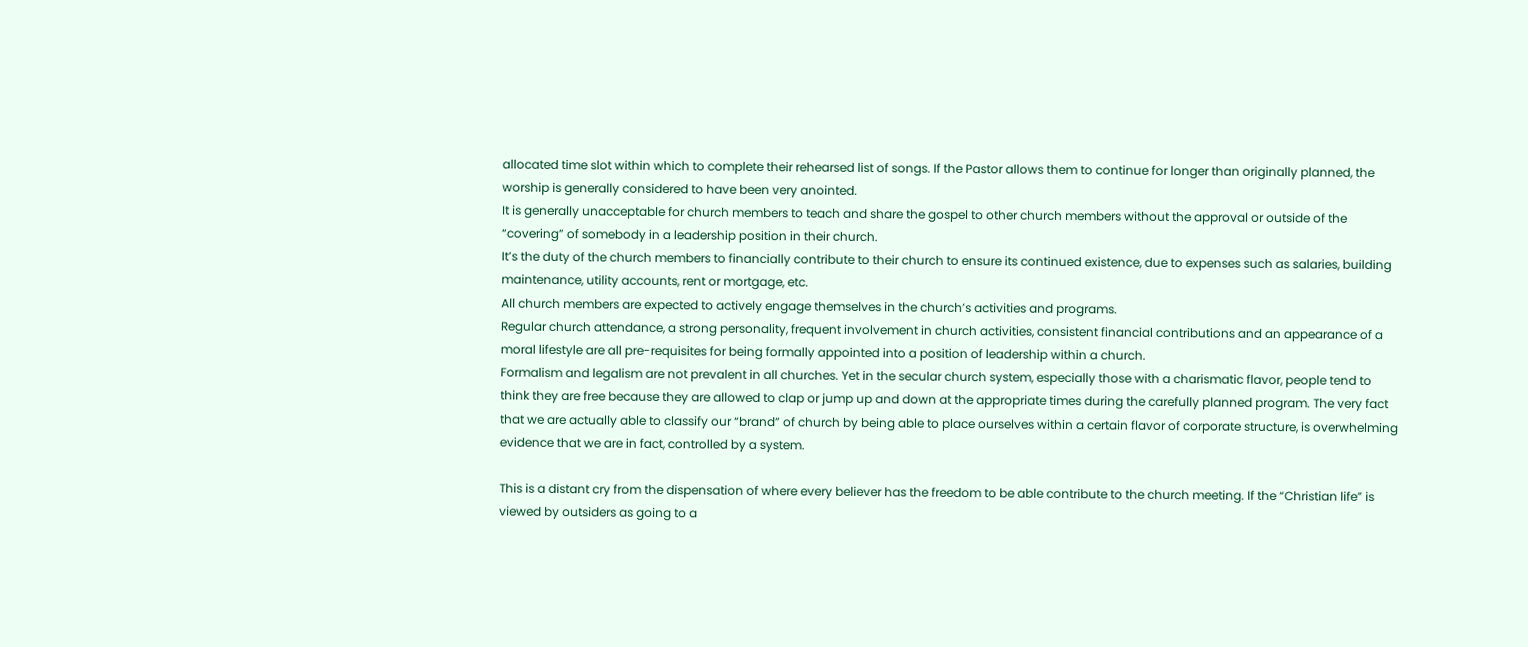allocated time slot within which to complete their rehearsed list of songs. If the Pastor allows them to continue for longer than originally planned, the worship is generally considered to have been very anointed.
It is generally unacceptable for church members to teach and share the gospel to other church members without the approval or outside of the “covering” of somebody in a leadership position in their church.
It’s the duty of the church members to financially contribute to their church to ensure its continued existence, due to expenses such as salaries, building maintenance, utility accounts, rent or mortgage, etc.
All church members are expected to actively engage themselves in the church’s activities and programs.
Regular church attendance, a strong personality, frequent involvement in church activities, consistent financial contributions and an appearance of a moral lifestyle are all pre-requisites for being formally appointed into a position of leadership within a church.
Formalism and legalism are not prevalent in all churches. Yet in the secular church system, especially those with a charismatic flavor, people tend to think they are free because they are allowed to clap or jump up and down at the appropriate times during the carefully planned program. The very fact that we are actually able to classify our “brand” of church by being able to place ourselves within a certain flavor of corporate structure, is overwhelming evidence that we are in fact, controlled by a system.

This is a distant cry from the dispensation of where every believer has the freedom to be able contribute to the church meeting. If the “Christian life” is viewed by outsiders as going to a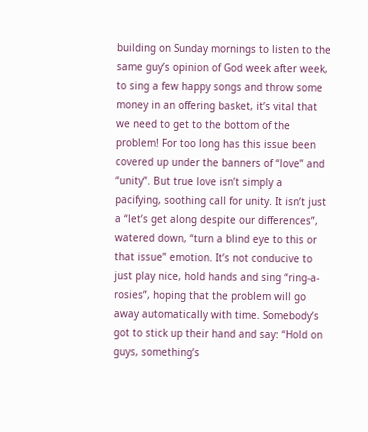building on Sunday mornings to listen to the same guy’s opinion of God week after week, to sing a few happy songs and throw some money in an offering basket, it’s vital that we need to get to the bottom of the problem! For too long has this issue been covered up under the banners of “love” and “unity”. But true love isn’t simply a pacifying, soothing call for unity. It isn’t just a “let’s get along despite our differences”, watered down, “turn a blind eye to this or that issue” emotion. It’s not conducive to just play nice, hold hands and sing “ring-a-rosies”, hoping that the problem will go away automatically with time. Somebody’s got to stick up their hand and say: “Hold on guys, something’s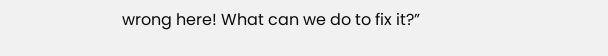wrong here! What can we do to fix it?”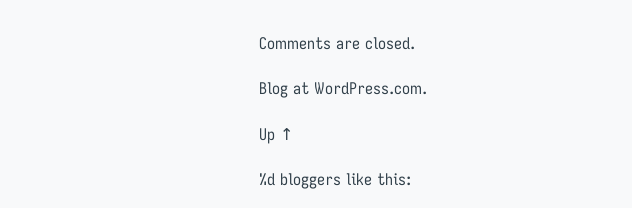Comments are closed.

Blog at WordPress.com.

Up ↑

%d bloggers like this: